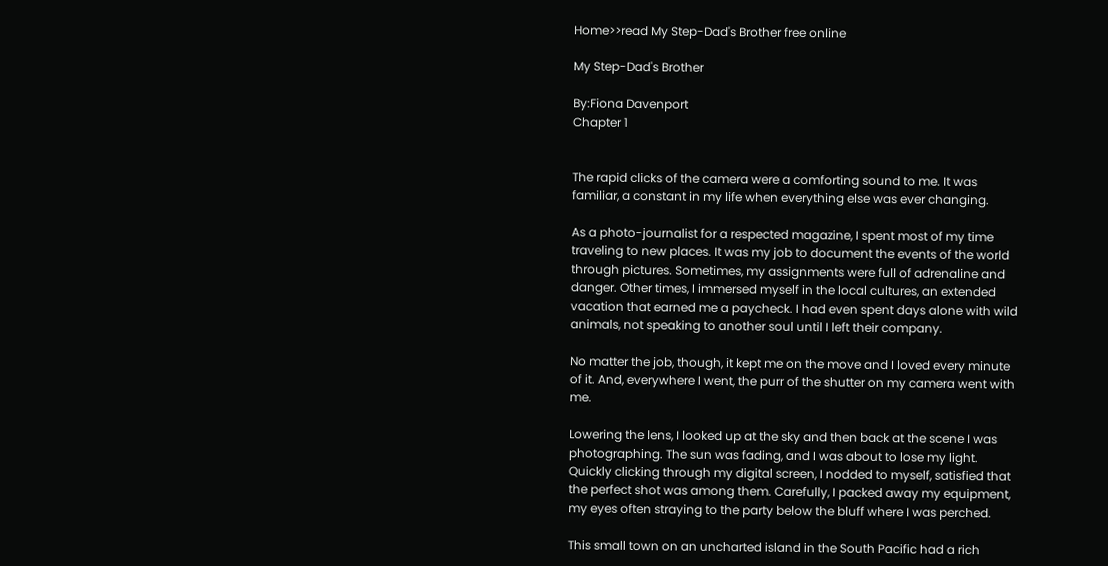Home>>read My Step-Dad's Brother free online

My Step-Dad's Brother

By:Fiona Davenport
Chapter 1


The rapid clicks of the camera were a comforting sound to me. It was familiar, a constant in my life when everything else was ever changing.

As a photo-journalist for a respected magazine, I spent most of my time traveling to new places. It was my job to document the events of the world through pictures. Sometimes, my assignments were full of adrenaline and danger. Other times, I immersed myself in the local cultures, an extended vacation that earned me a paycheck. I had even spent days alone with wild animals, not speaking to another soul until I left their company.

No matter the job, though, it kept me on the move and I loved every minute of it. And, everywhere I went, the purr of the shutter on my camera went with me.

Lowering the lens, I looked up at the sky and then back at the scene I was photographing. The sun was fading, and I was about to lose my light. Quickly clicking through my digital screen, I nodded to myself, satisfied that the perfect shot was among them. Carefully, I packed away my equipment, my eyes often straying to the party below the bluff where I was perched.

This small town on an uncharted island in the South Pacific had a rich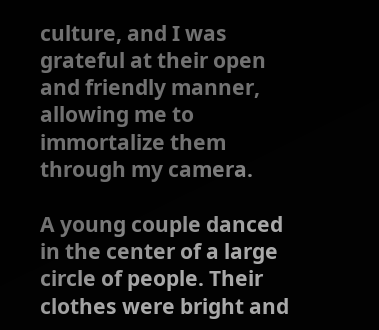culture, and I was grateful at their open and friendly manner, allowing me to immortalize them through my camera.

A young couple danced in the center of a large circle of people. Their clothes were bright and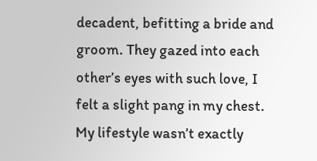decadent, befitting a bride and groom. They gazed into each other’s eyes with such love, I felt a slight pang in my chest. My lifestyle wasn’t exactly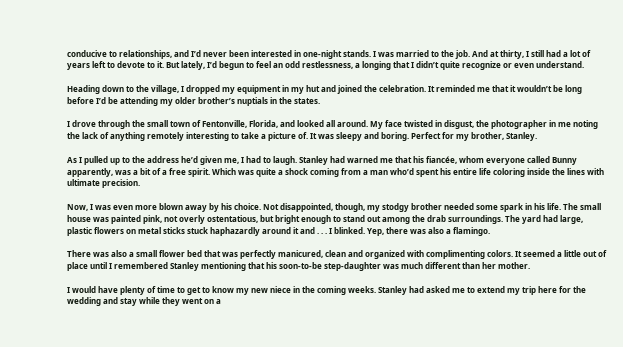conducive to relationships, and I’d never been interested in one-night stands. I was married to the job. And at thirty, I still had a lot of years left to devote to it. But lately, I’d begun to feel an odd restlessness, a longing that I didn’t quite recognize or even understand.

Heading down to the village, I dropped my equipment in my hut and joined the celebration. It reminded me that it wouldn’t be long before I’d be attending my older brother’s nuptials in the states.

I drove through the small town of Fentonville, Florida, and looked all around. My face twisted in disgust, the photographer in me noting the lack of anything remotely interesting to take a picture of. It was sleepy and boring. Perfect for my brother, Stanley.

As I pulled up to the address he’d given me, I had to laugh. Stanley had warned me that his fiancée, whom everyone called Bunny apparently, was a bit of a free spirit. Which was quite a shock coming from a man who’d spent his entire life coloring inside the lines with ultimate precision.

Now, I was even more blown away by his choice. Not disappointed, though, my stodgy brother needed some spark in his life. The small house was painted pink, not overly ostentatious, but bright enough to stand out among the drab surroundings. The yard had large, plastic flowers on metal sticks stuck haphazardly around it and . . . I blinked. Yep, there was also a flamingo.

There was also a small flower bed that was perfectly manicured, clean and organized with complimenting colors. It seemed a little out of place until I remembered Stanley mentioning that his soon-to-be step-daughter was much different than her mother.

I would have plenty of time to get to know my new niece in the coming weeks. Stanley had asked me to extend my trip here for the wedding and stay while they went on a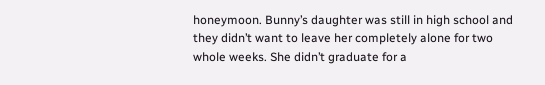honeymoon. Bunny’s daughter was still in high school and they didn’t want to leave her completely alone for two whole weeks. She didn’t graduate for a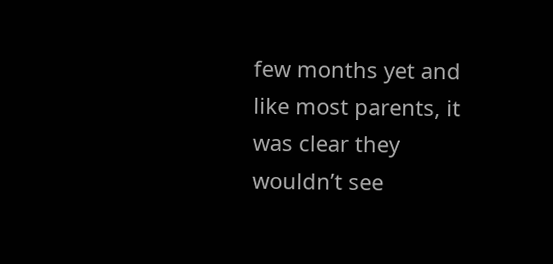few months yet and like most parents, it was clear they wouldn’t see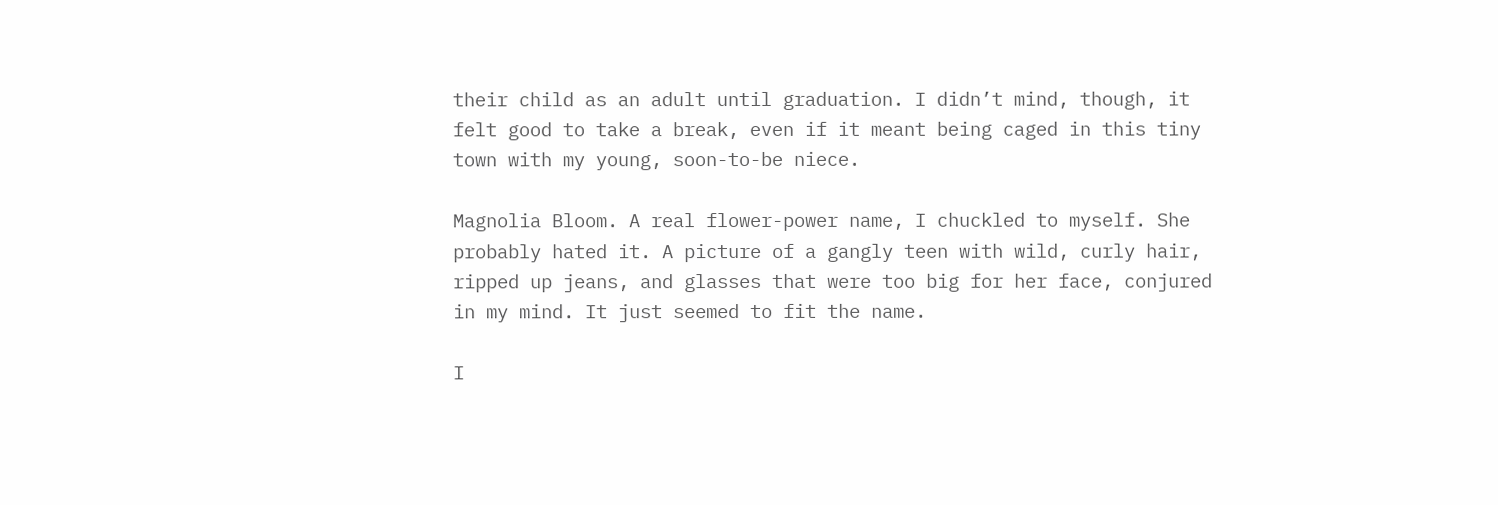their child as an adult until graduation. I didn’t mind, though, it felt good to take a break, even if it meant being caged in this tiny town with my young, soon-to-be niece.

Magnolia Bloom. A real flower-power name, I chuckled to myself. She probably hated it. A picture of a gangly teen with wild, curly hair, ripped up jeans, and glasses that were too big for her face, conjured in my mind. It just seemed to fit the name.

I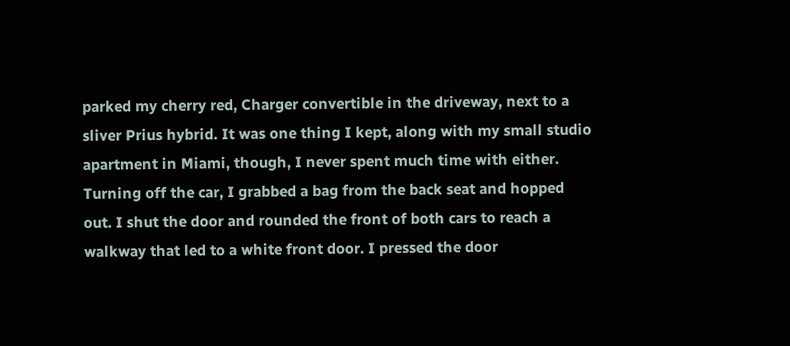parked my cherry red, Charger convertible in the driveway, next to a sliver Prius hybrid. It was one thing I kept, along with my small studio apartment in Miami, though, I never spent much time with either. Turning off the car, I grabbed a bag from the back seat and hopped out. I shut the door and rounded the front of both cars to reach a walkway that led to a white front door. I pressed the door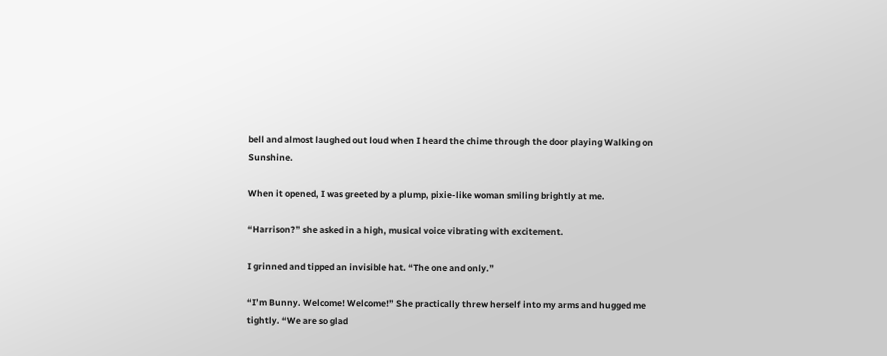bell and almost laughed out loud when I heard the chime through the door playing Walking on Sunshine.

When it opened, I was greeted by a plump, pixie-like woman smiling brightly at me.

“Harrison?” she asked in a high, musical voice vibrating with excitement.

I grinned and tipped an invisible hat. “The one and only.”

“I’m Bunny. Welcome! Welcome!” She practically threw herself into my arms and hugged me tightly. “We are so glad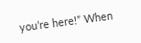you’re here!” When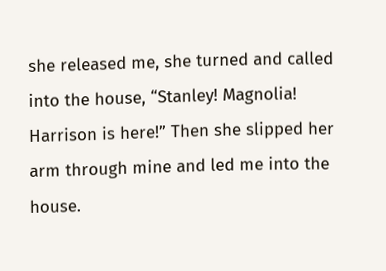she released me, she turned and called into the house, “Stanley! Magnolia! Harrison is here!” Then she slipped her arm through mine and led me into the house.